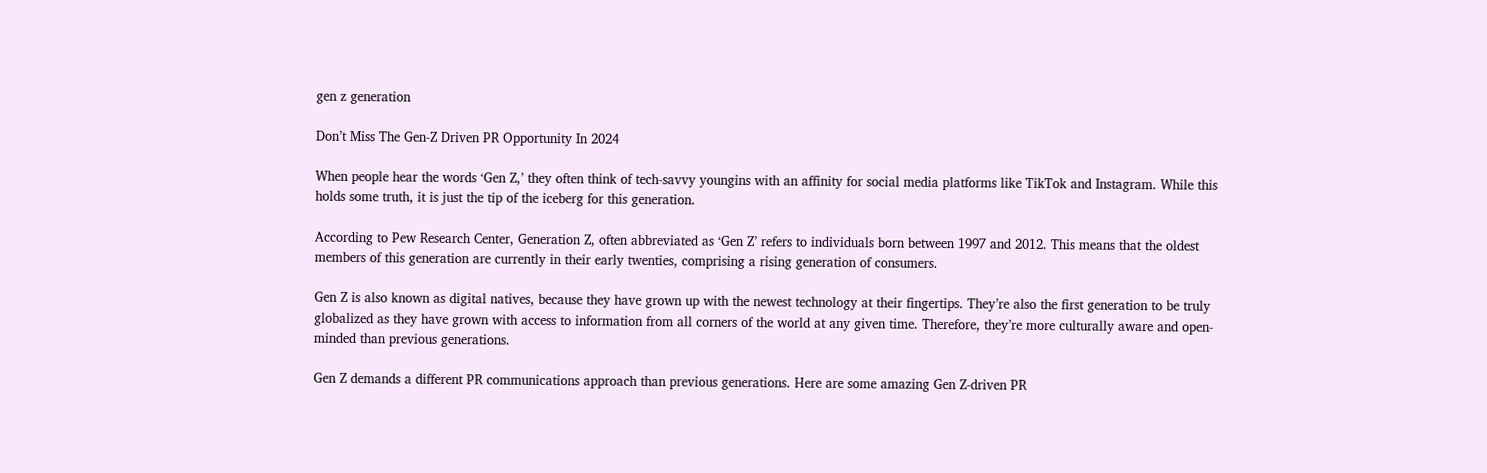gen z generation

Don’t Miss The Gen-Z Driven PR Opportunity In 2024

When people hear the words ‘Gen Z,’ they often think of tech-savvy youngins with an affinity for social media platforms like TikTok and Instagram. While this holds some truth, it is just the tip of the iceberg for this generation.

According to Pew Research Center, Generation Z, often abbreviated as ‘Gen Z’ refers to individuals born between 1997 and 2012. This means that the oldest members of this generation are currently in their early twenties, comprising a rising generation of consumers.

Gen Z is also known as digital natives, because they have grown up with the newest technology at their fingertips. They’re also the first generation to be truly globalized as they have grown with access to information from all corners of the world at any given time. Therefore, they’re more culturally aware and open-minded than previous generations.

Gen Z demands a different PR communications approach than previous generations. Here are some amazing Gen Z-driven PR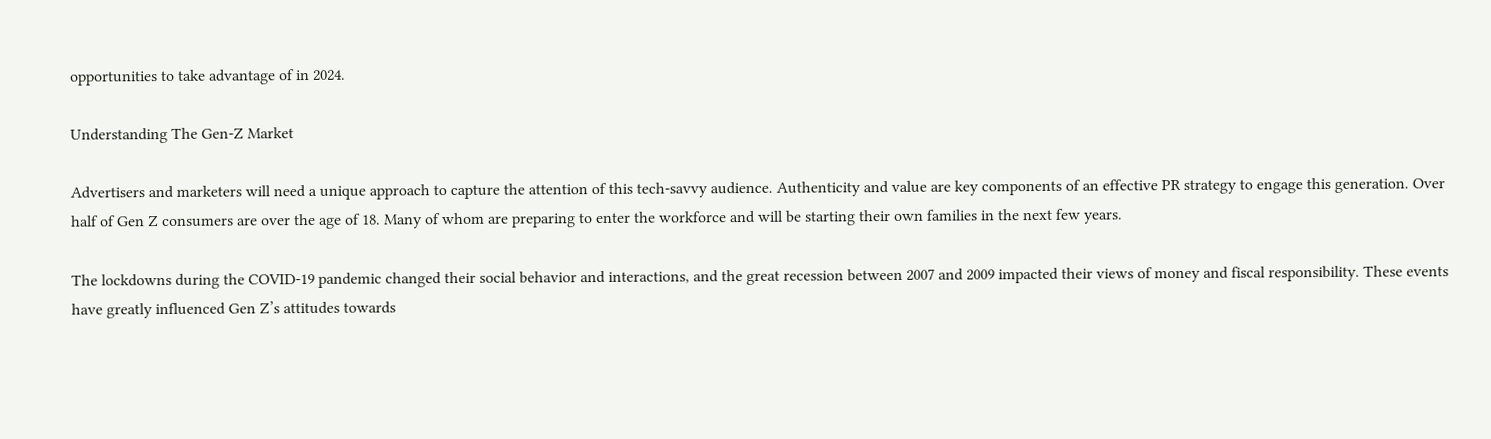opportunities to take advantage of in 2024.

Understanding The Gen-Z Market

Advertisers and marketers will need a unique approach to capture the attention of this tech-savvy audience. Authenticity and value are key components of an effective PR strategy to engage this generation. Over half of Gen Z consumers are over the age of 18. Many of whom are preparing to enter the workforce and will be starting their own families in the next few years.

The lockdowns during the COVID-19 pandemic changed their social behavior and interactions, and the great recession between 2007 and 2009 impacted their views of money and fiscal responsibility. These events have greatly influenced Gen Z’s attitudes towards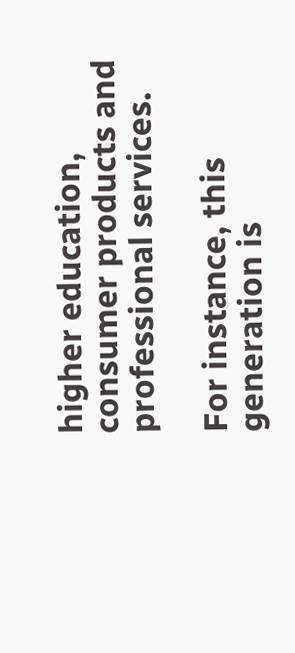higher education, consumer products and professional services.

For instance, this generation is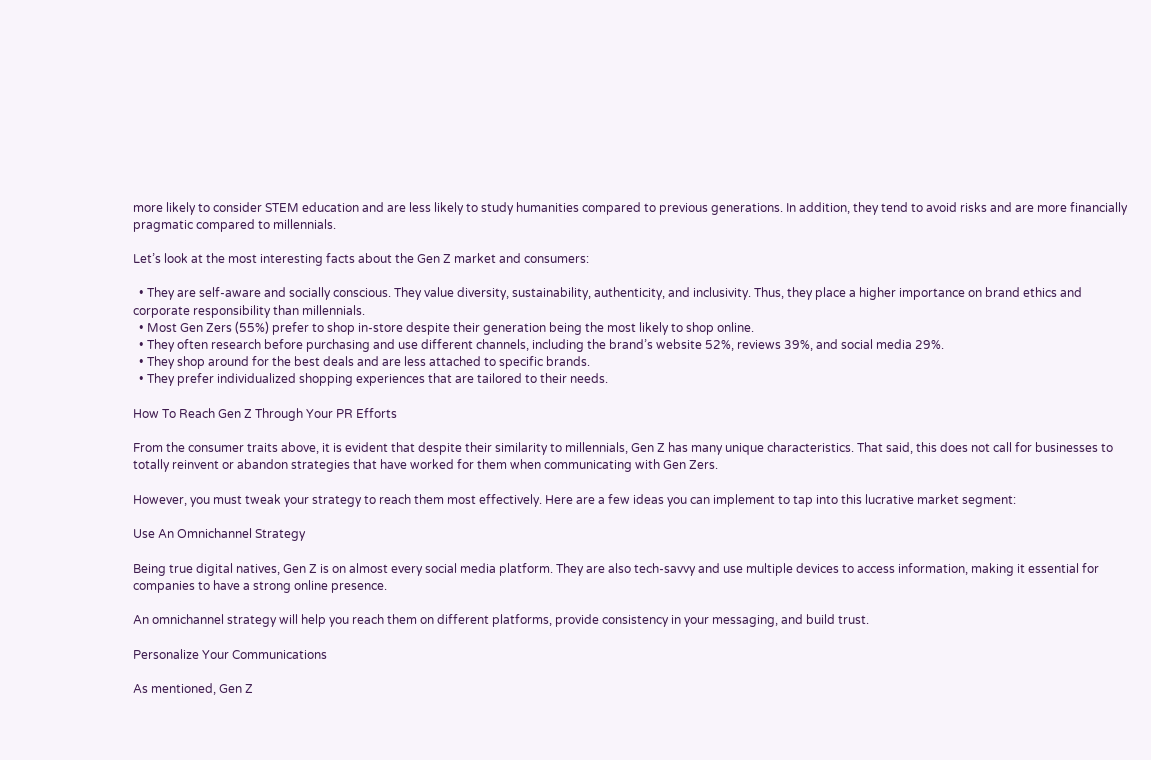more likely to consider STEM education and are less likely to study humanities compared to previous generations. In addition, they tend to avoid risks and are more financially pragmatic compared to millennials.

Let’s look at the most interesting facts about the Gen Z market and consumers:

  • They are self-aware and socially conscious. They value diversity, sustainability, authenticity, and inclusivity. Thus, they place a higher importance on brand ethics and corporate responsibility than millennials.
  • Most Gen Zers (55%) prefer to shop in-store despite their generation being the most likely to shop online.
  • They often research before purchasing and use different channels, including the brand’s website 52%, reviews 39%, and social media 29%.
  • They shop around for the best deals and are less attached to specific brands.
  • They prefer individualized shopping experiences that are tailored to their needs.

How To Reach Gen Z Through Your PR Efforts

From the consumer traits above, it is evident that despite their similarity to millennials, Gen Z has many unique characteristics. That said, this does not call for businesses to totally reinvent or abandon strategies that have worked for them when communicating with Gen Zers.

However, you must tweak your strategy to reach them most effectively. Here are a few ideas you can implement to tap into this lucrative market segment:

Use An Omnichannel Strategy

Being true digital natives, Gen Z is on almost every social media platform. They are also tech-savvy and use multiple devices to access information, making it essential for companies to have a strong online presence.

An omnichannel strategy will help you reach them on different platforms, provide consistency in your messaging, and build trust.

Personalize Your Communications

As mentioned, Gen Z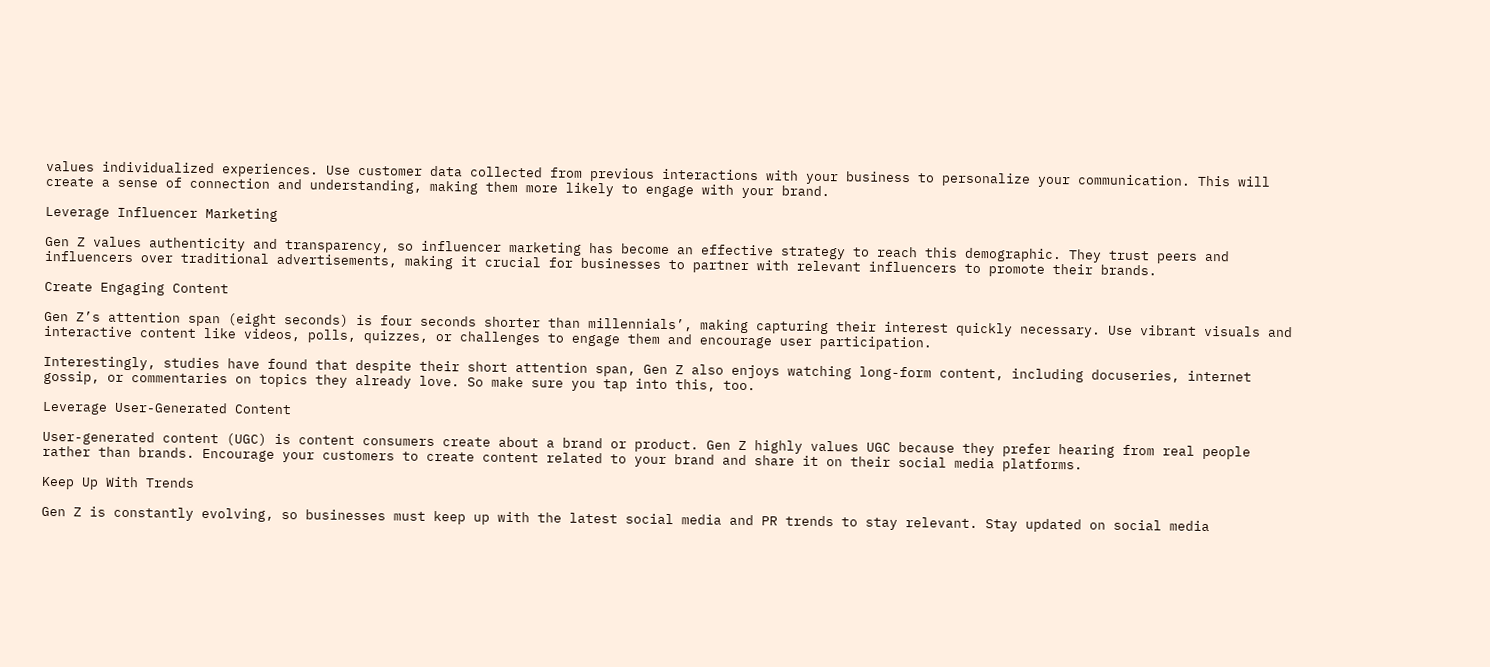values individualized experiences. Use customer data collected from previous interactions with your business to personalize your communication. This will create a sense of connection and understanding, making them more likely to engage with your brand.

Leverage Influencer Marketing

Gen Z values authenticity and transparency, so influencer marketing has become an effective strategy to reach this demographic. They trust peers and influencers over traditional advertisements, making it crucial for businesses to partner with relevant influencers to promote their brands.

Create Engaging Content

Gen Z’s attention span (eight seconds) is four seconds shorter than millennials’, making capturing their interest quickly necessary. Use vibrant visuals and interactive content like videos, polls, quizzes, or challenges to engage them and encourage user participation.

Interestingly, studies have found that despite their short attention span, Gen Z also enjoys watching long-form content, including docuseries, internet gossip, or commentaries on topics they already love. So make sure you tap into this, too.

Leverage User-Generated Content

User-generated content (UGC) is content consumers create about a brand or product. Gen Z highly values UGC because they prefer hearing from real people rather than brands. Encourage your customers to create content related to your brand and share it on their social media platforms.

Keep Up With Trends

Gen Z is constantly evolving, so businesses must keep up with the latest social media and PR trends to stay relevant. Stay updated on social media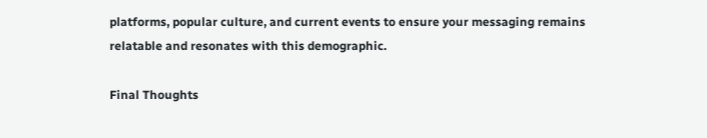platforms, popular culture, and current events to ensure your messaging remains relatable and resonates with this demographic.

Final Thoughts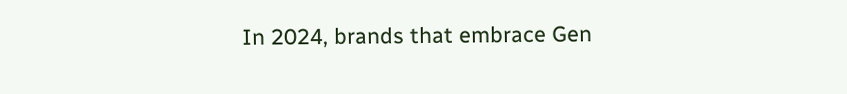In 2024, brands that embrace Gen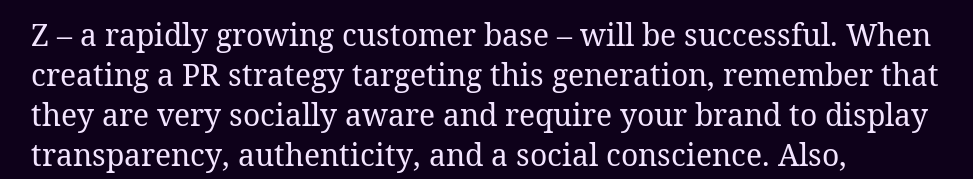Z – a rapidly growing customer base – will be successful. When creating a PR strategy targeting this generation, remember that they are very socially aware and require your brand to display transparency, authenticity, and a social conscience. Also,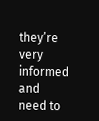they’re very informed and need to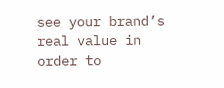see your brand’s real value in order to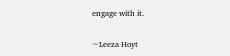engage with it.

~Leeza Hoyt